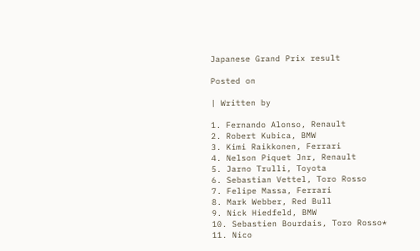Japanese Grand Prix result

Posted on

| Written by

1. Fernando Alonso, Renault
2. Robert Kubica, BMW
3. Kimi Raikkonen, Ferrari
4. Nelson Piquet Jnr, Renault
5. Jarno Trulli, Toyota
6. Sebastian Vettel, Toro Rosso
7. Felipe Massa, Ferrari
8. Mark Webber, Red Bull
9. Nick Hiedfeld, BMW
10. Sebastien Bourdais, Toro Rosso*
11. Nico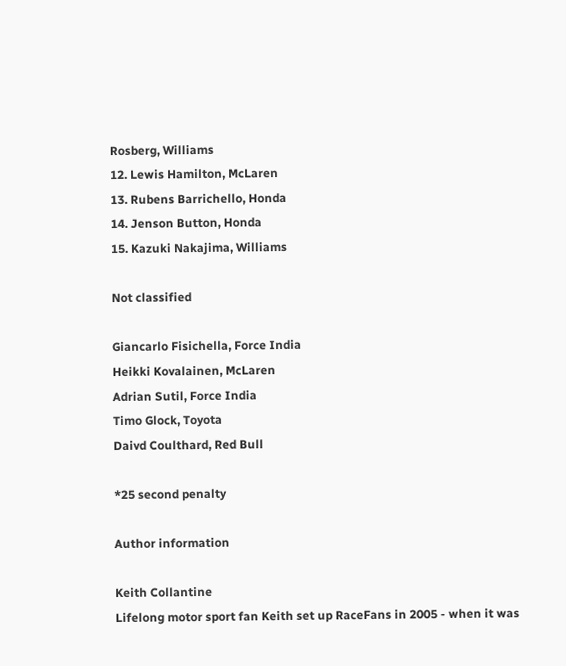Rosberg, Williams
12. Lewis Hamilton, McLaren
13. Rubens Barrichello, Honda
14. Jenson Button, Honda
15. Kazuki Nakajima, Williams

Not classified

Giancarlo Fisichella, Force India
Heikki Kovalainen, McLaren
Adrian Sutil, Force India
Timo Glock, Toyota
Daivd Coulthard, Red Bull

*25 second penalty

Author information

Keith Collantine
Lifelong motor sport fan Keith set up RaceFans in 2005 - when it was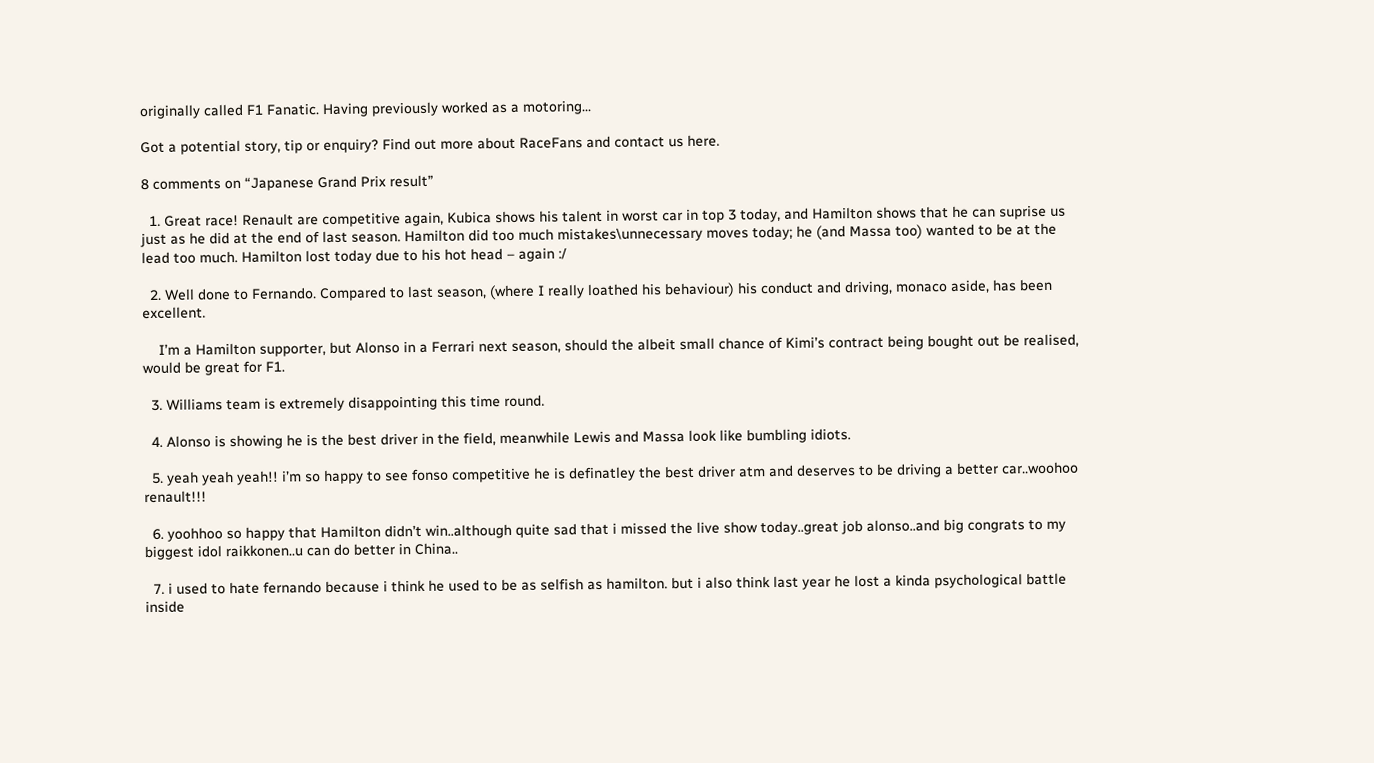originally called F1 Fanatic. Having previously worked as a motoring...

Got a potential story, tip or enquiry? Find out more about RaceFans and contact us here.

8 comments on “Japanese Grand Prix result”

  1. Great race! Renault are competitive again, Kubica shows his talent in worst car in top 3 today, and Hamilton shows that he can suprise us just as he did at the end of last season. Hamilton did too much mistakes\unnecessary moves today; he (and Massa too) wanted to be at the lead too much. Hamilton lost today due to his hot head – again :/

  2. Well done to Fernando. Compared to last season, (where I really loathed his behaviour) his conduct and driving, monaco aside, has been excellent.

    I’m a Hamilton supporter, but Alonso in a Ferrari next season, should the albeit small chance of Kimi’s contract being bought out be realised, would be great for F1.

  3. Williams team is extremely disappointing this time round.

  4. Alonso is showing he is the best driver in the field, meanwhile Lewis and Massa look like bumbling idiots.

  5. yeah yeah yeah!! i’m so happy to see fonso competitive he is definatley the best driver atm and deserves to be driving a better car..woohoo renault!!!

  6. yoohhoo so happy that Hamilton didn’t win..although quite sad that i missed the live show today..great job alonso..and big congrats to my biggest idol raikkonen..u can do better in China..

  7. i used to hate fernando because i think he used to be as selfish as hamilton. but i also think last year he lost a kinda psychological battle inside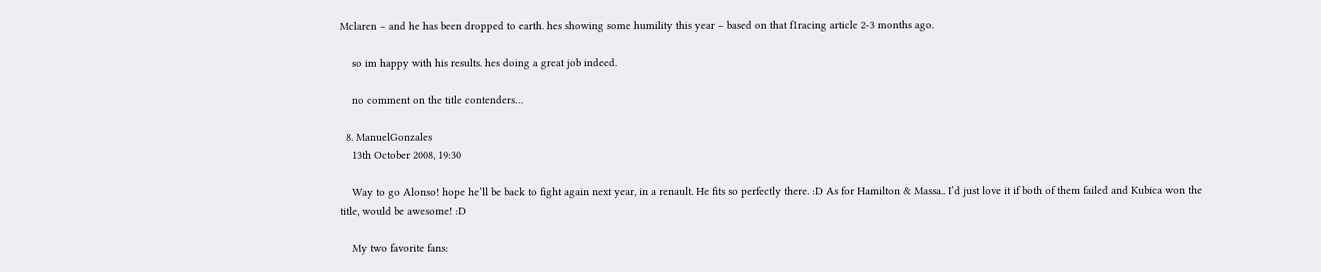Mclaren – and he has been dropped to earth. hes showing some humility this year – based on that f1racing article 2-3 months ago.

    so im happy with his results. hes doing a great job indeed.

    no comment on the title contenders…

  8. ManuelGonzales
    13th October 2008, 19:30

    Way to go Alonso! hope he’ll be back to fight again next year, in a renault. He fits so perfectly there. :D As for Hamilton & Massa.. I’d just love it if both of them failed and Kubica won the title, would be awesome! :D

    My two favorite fans: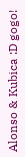Alonso & Kubica :D gogo!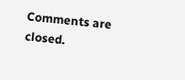Comments are closed.